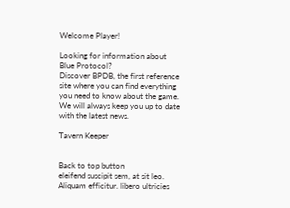Welcome Player!

Looking for information about Blue Protocol?
Discover BPDB, the first reference site where you can find everything you need to know about the game. We will always keep you up to date with the latest news.

Tavern Keeper


Back to top button
eleifend suscipit sem, at sit leo. Aliquam efficitur. libero ultricies